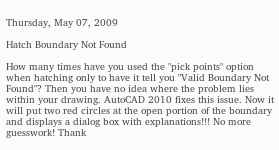Thursday, May 07, 2009

Hatch Boundary Not Found

How many times have you used the "pick points" option when hatching only to have it tell you "Valid Boundary Not Found"? Then you have no idea where the problem lies within your drawing. AutoCAD 2010 fixes this issue. Now it will put two red circles at the open portion of the boundary and displays a dialog box with explanations!!! No more guesswork! Thank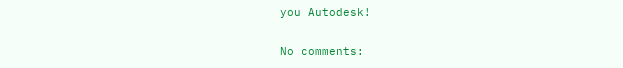you Autodesk!

No comments: